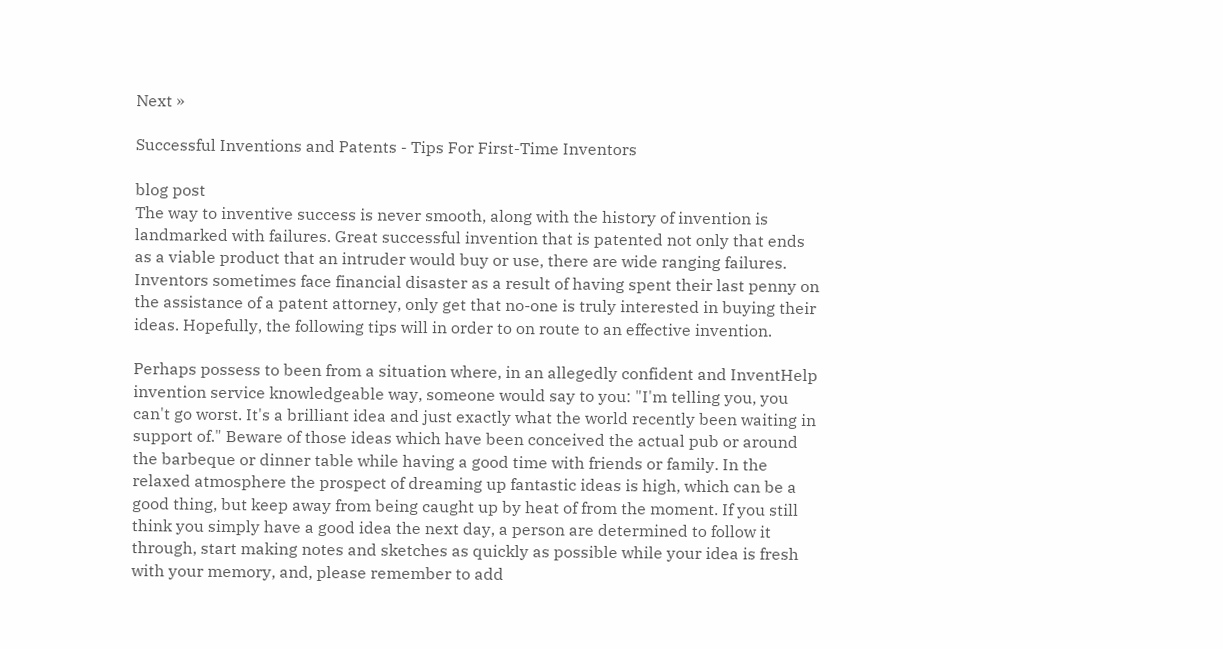Next »

Successful Inventions and Patents - Tips For First-Time Inventors

blog post
The way to inventive success is never smooth, along with the history of invention is landmarked with failures. Great successful invention that is patented not only that ends as a viable product that an intruder would buy or use, there are wide ranging failures. Inventors sometimes face financial disaster as a result of having spent their last penny on the assistance of a patent attorney, only get that no-one is truly interested in buying their ideas. Hopefully, the following tips will in order to on route to an effective invention.

Perhaps possess to been from a situation where, in an allegedly confident and InventHelp invention service knowledgeable way, someone would say to you: "I'm telling you, you can't go worst. It's a brilliant idea and just exactly what the world recently been waiting in support of." Beware of those ideas which have been conceived the actual pub or around the barbeque or dinner table while having a good time with friends or family. In the relaxed atmosphere the prospect of dreaming up fantastic ideas is high, which can be a good thing, but keep away from being caught up by heat of from the moment. If you still think you simply have a good idea the next day, a person are determined to follow it through, start making notes and sketches as quickly as possible while your idea is fresh with your memory, and, please remember to add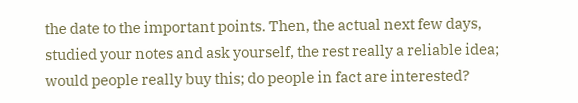the date to the important points. Then, the actual next few days, studied your notes and ask yourself, the rest really a reliable idea; would people really buy this; do people in fact are interested?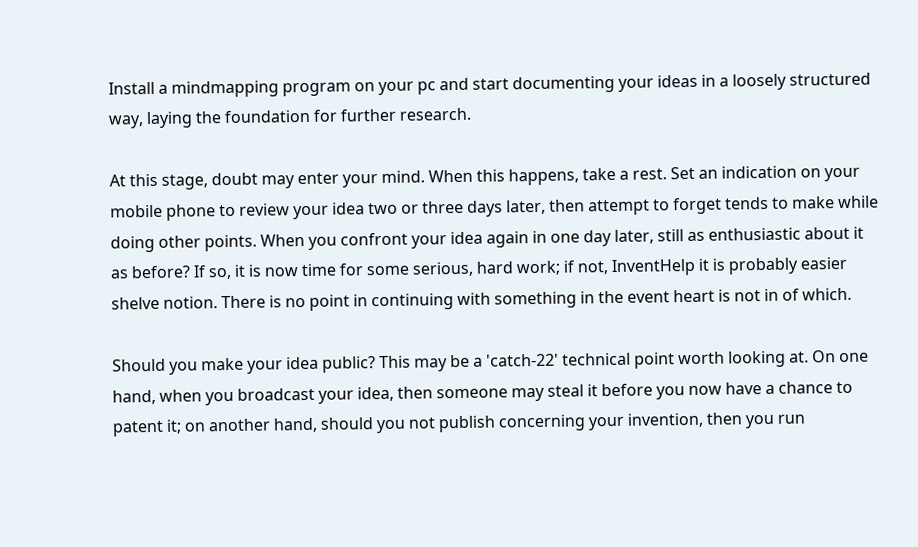Install a mindmapping program on your pc and start documenting your ideas in a loosely structured way, laying the foundation for further research.

At this stage, doubt may enter your mind. When this happens, take a rest. Set an indication on your mobile phone to review your idea two or three days later, then attempt to forget tends to make while doing other points. When you confront your idea again in one day later, still as enthusiastic about it as before? If so, it is now time for some serious, hard work; if not, InventHelp it is probably easier shelve notion. There is no point in continuing with something in the event heart is not in of which.

Should you make your idea public? This may be a 'catch-22' technical point worth looking at. On one hand, when you broadcast your idea, then someone may steal it before you now have a chance to patent it; on another hand, should you not publish concerning your invention, then you run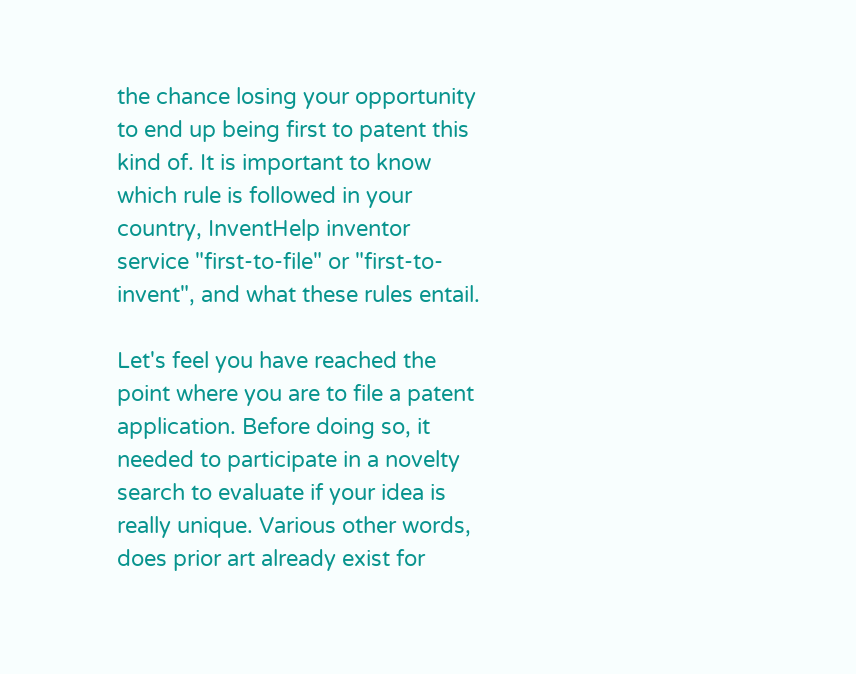the chance losing your opportunity to end up being first to patent this kind of. It is important to know which rule is followed in your country, InventHelp inventor service "first-to-file" or "first-to-invent", and what these rules entail.

Let's feel you have reached the point where you are to file a patent application. Before doing so, it needed to participate in a novelty search to evaluate if your idea is really unique. Various other words, does prior art already exist for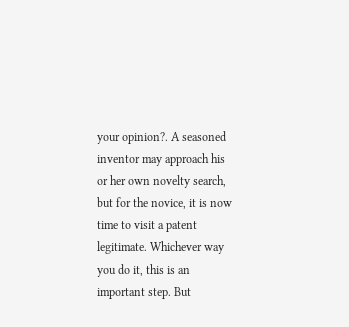your opinion?. A seasoned inventor may approach his or her own novelty search, but for the novice, it is now time to visit a patent legitimate. Whichever way you do it, this is an important step. But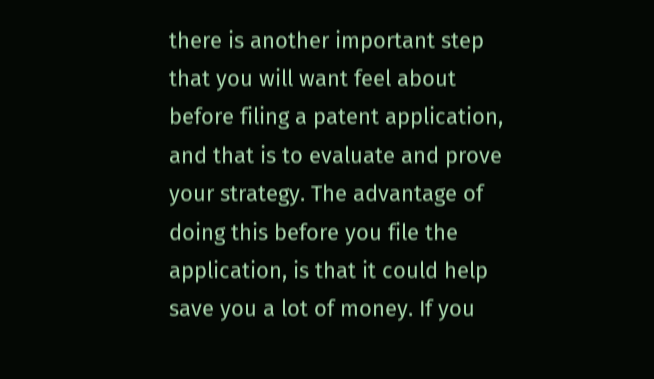there is another important step that you will want feel about before filing a patent application, and that is to evaluate and prove your strategy. The advantage of doing this before you file the application, is that it could help save you a lot of money. If you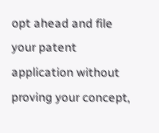opt ahead and file your patent application without proving your concept,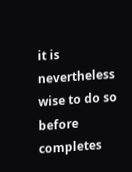it is nevertheless wise to do so before completes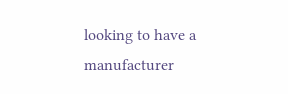looking to have a manufacturer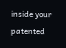inside your patented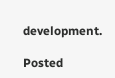development.

Posted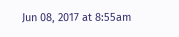Jun 08, 2017 at 8:55am